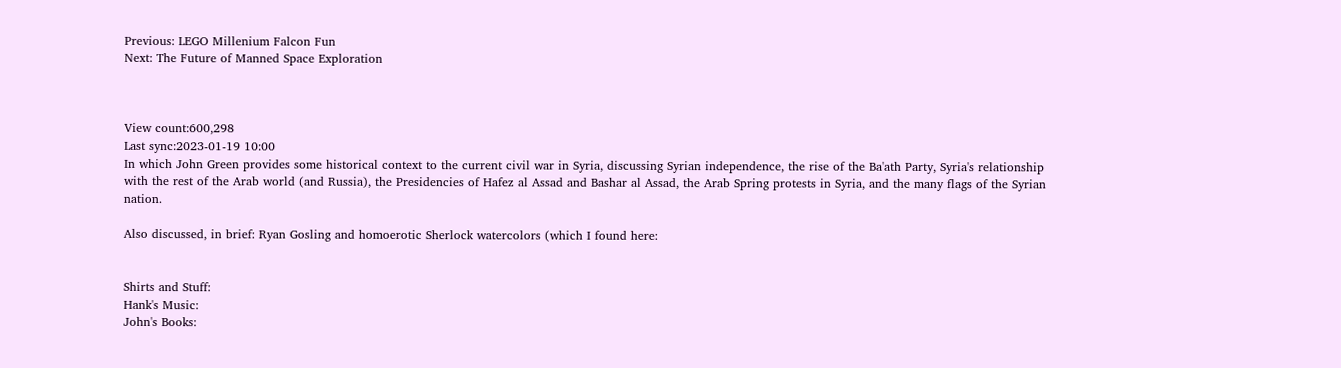Previous: LEGO Millenium Falcon Fun
Next: The Future of Manned Space Exploration



View count:600,298
Last sync:2023-01-19 10:00
In which John Green provides some historical context to the current civil war in Syria, discussing Syrian independence, the rise of the Ba'ath Party, Syria's relationship with the rest of the Arab world (and Russia), the Presidencies of Hafez al Assad and Bashar al Assad, the Arab Spring protests in Syria, and the many flags of the Syrian nation.

Also discussed, in brief: Ryan Gosling and homoerotic Sherlock watercolors (which I found here:


Shirts and Stuff:
Hank's Music:
John's Books: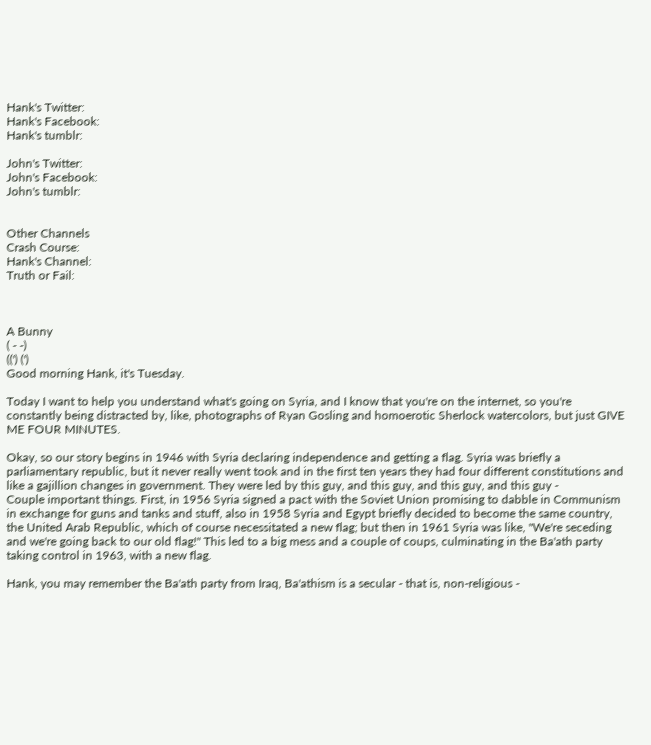Hank's Twitter:
Hank's Facebook:
Hank's tumblr:

John's Twitter:
John's Facebook:
John's tumblr:


Other Channels
Crash Course:
Hank's Channel:
Truth or Fail:



A Bunny
( - -)
((') (')
Good morning Hank, it's Tuesday.

Today I want to help you understand what's going on Syria, and I know that you're on the internet, so you're constantly being distracted by, like, photographs of Ryan Gosling and homoerotic Sherlock watercolors, but just GIVE ME FOUR MINUTES.

Okay, so our story begins in 1946 with Syria declaring independence and getting a flag. Syria was briefly a parliamentary republic, but it never really went took and in the first ten years they had four different constitutions and like a gajillion changes in government. They were led by this guy, and this guy, and this guy, and this guy -
Couple important things. First, in 1956 Syria signed a pact with the Soviet Union promising to dabble in Communism in exchange for guns and tanks and stuff, also in 1958 Syria and Egypt briefly decided to become the same country, the United Arab Republic, which of course necessitated a new flag; but then in 1961 Syria was like, "We're seceding and we're going back to our old flag!" This led to a big mess and a couple of coups, culminating in the Ba'ath party taking control in 1963, with a new flag.

Hank, you may remember the Ba'ath party from Iraq, Ba'athism is a secular - that is, non-religious -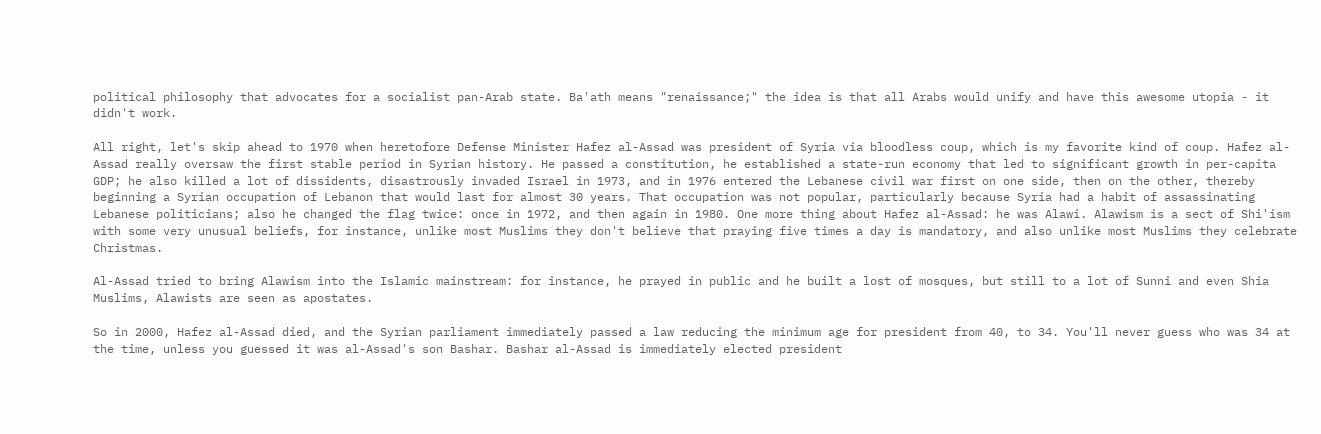political philosophy that advocates for a socialist pan-Arab state. Ba'ath means "renaissance;" the idea is that all Arabs would unify and have this awesome utopia - it didn't work.

All right, let's skip ahead to 1970 when heretofore Defense Minister Hafez al-Assad was president of Syria via bloodless coup, which is my favorite kind of coup. Hafez al-Assad really oversaw the first stable period in Syrian history. He passed a constitution, he established a state-run economy that led to significant growth in per-capita GDP; he also killed a lot of dissidents, disastrously invaded Israel in 1973, and in 1976 entered the Lebanese civil war first on one side, then on the other, thereby beginning a Syrian occupation of Lebanon that would last for almost 30 years. That occupation was not popular, particularly because Syria had a habit of assassinating Lebanese politicians; also he changed the flag twice: once in 1972, and then again in 1980. One more thing about Hafez al-Assad: he was Alawi. Alawism is a sect of Shi'ism with some very unusual beliefs, for instance, unlike most Muslims they don't believe that praying five times a day is mandatory, and also unlike most Muslims they celebrate Christmas.

Al-Assad tried to bring Alawism into the Islamic mainstream: for instance, he prayed in public and he built a lost of mosques, but still to a lot of Sunni and even Shia Muslims, Alawists are seen as apostates.

So in 2000, Hafez al-Assad died, and the Syrian parliament immediately passed a law reducing the minimum age for president from 40, to 34. You'll never guess who was 34 at the time, unless you guessed it was al-Assad's son Bashar. Bashar al-Assad is immediately elected president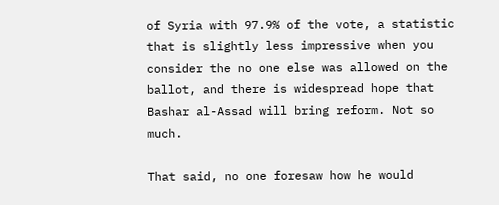of Syria with 97.9% of the vote, a statistic that is slightly less impressive when you consider the no one else was allowed on the ballot, and there is widespread hope that Bashar al-Assad will bring reform. Not so much.

That said, no one foresaw how he would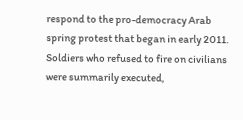respond to the pro-democracy Arab spring protest that began in early 2011. Soldiers who refused to fire on civilians were summarily executed,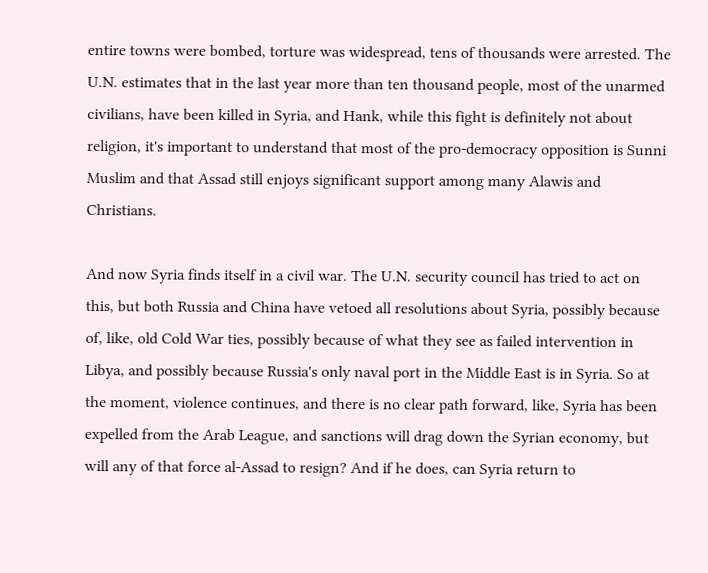entire towns were bombed, torture was widespread, tens of thousands were arrested. The U.N. estimates that in the last year more than ten thousand people, most of the unarmed civilians, have been killed in Syria, and Hank, while this fight is definitely not about religion, it's important to understand that most of the pro-democracy opposition is Sunni Muslim and that Assad still enjoys significant support among many Alawis and Christians.

And now Syria finds itself in a civil war. The U.N. security council has tried to act on this, but both Russia and China have vetoed all resolutions about Syria, possibly because of, like, old Cold War ties, possibly because of what they see as failed intervention in Libya, and possibly because Russia's only naval port in the Middle East is in Syria. So at the moment, violence continues, and there is no clear path forward, like, Syria has been expelled from the Arab League, and sanctions will drag down the Syrian economy, but will any of that force al-Assad to resign? And if he does, can Syria return to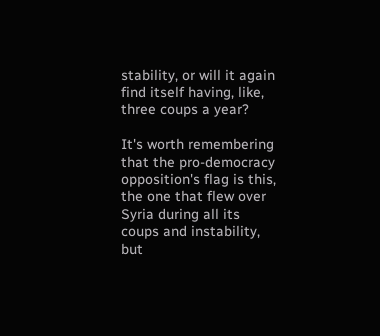stability, or will it again find itself having, like, three coups a year?

It's worth remembering that the pro-democracy opposition's flag is this, the one that flew over Syria during all its coups and instability, but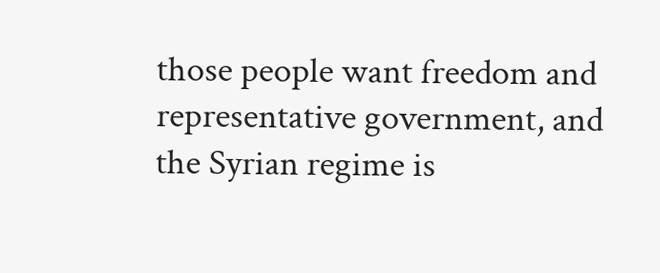those people want freedom and representative government, and the Syrian regime is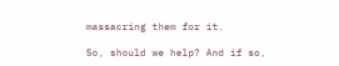massacring them for it.

So, should we help? And if so,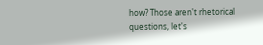how? Those aren't rhetorical questions, let's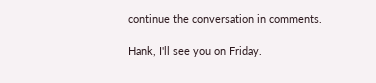continue the conversation in comments.

Hank, I'll see you on Friday.